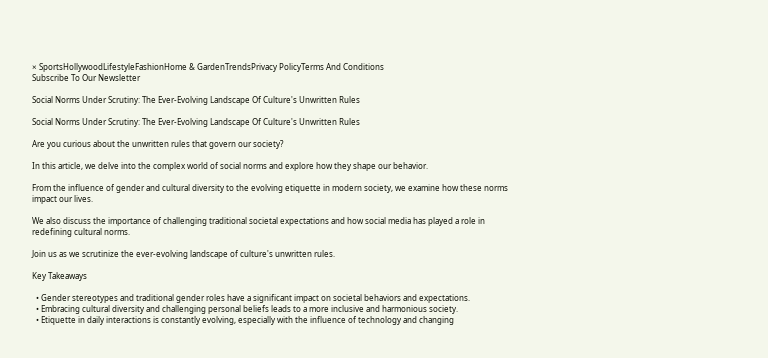× SportsHollywoodLifestyleFashionHome & GardenTrendsPrivacy PolicyTerms And Conditions
Subscribe To Our Newsletter

Social Norms Under Scrutiny: The Ever-Evolving Landscape Of Culture's Unwritten Rules

Social Norms Under Scrutiny: The Ever-Evolving Landscape Of Culture's Unwritten Rules

Are you curious about the unwritten rules that govern our society?

In this article, we delve into the complex world of social norms and explore how they shape our behavior.

From the influence of gender and cultural diversity to the evolving etiquette in modern society, we examine how these norms impact our lives.

We also discuss the importance of challenging traditional societal expectations and how social media has played a role in redefining cultural norms.

Join us as we scrutinize the ever-evolving landscape of culture's unwritten rules.

Key Takeaways

  • Gender stereotypes and traditional gender roles have a significant impact on societal behaviors and expectations.
  • Embracing cultural diversity and challenging personal beliefs leads to a more inclusive and harmonious society.
  • Etiquette in daily interactions is constantly evolving, especially with the influence of technology and changing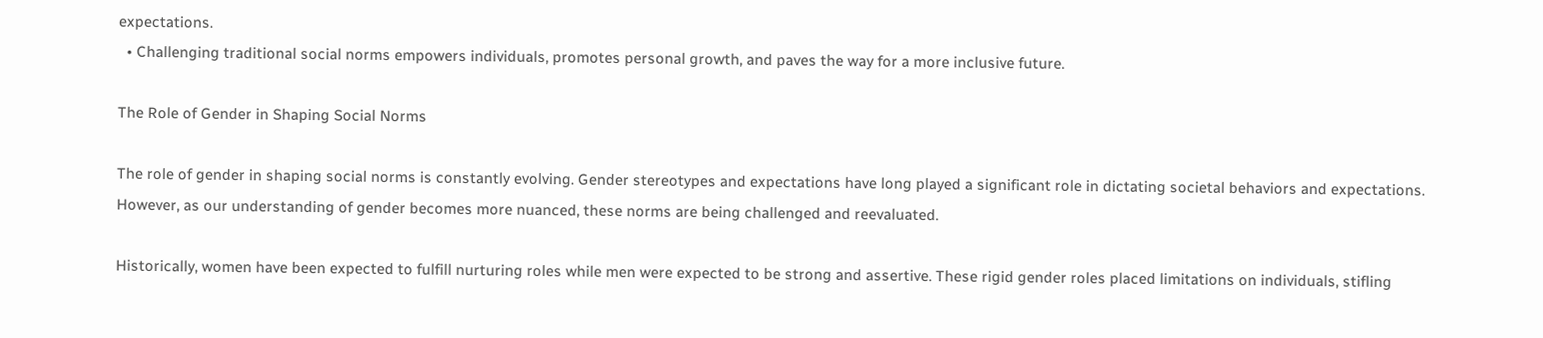expectations.
  • Challenging traditional social norms empowers individuals, promotes personal growth, and paves the way for a more inclusive future.

The Role of Gender in Shaping Social Norms

The role of gender in shaping social norms is constantly evolving. Gender stereotypes and expectations have long played a significant role in dictating societal behaviors and expectations. However, as our understanding of gender becomes more nuanced, these norms are being challenged and reevaluated.

Historically, women have been expected to fulfill nurturing roles while men were expected to be strong and assertive. These rigid gender roles placed limitations on individuals, stifling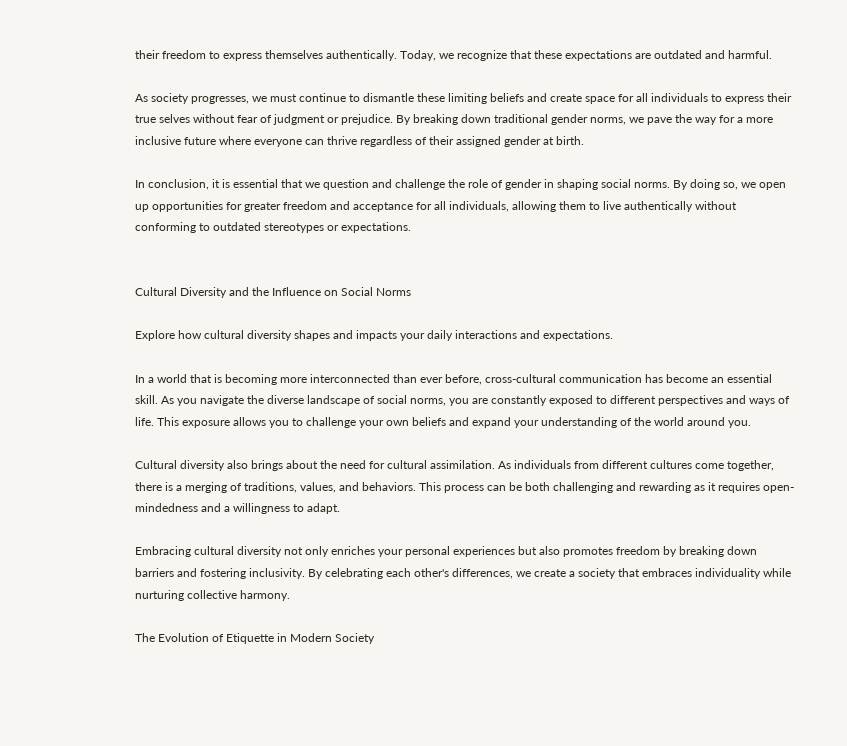their freedom to express themselves authentically. Today, we recognize that these expectations are outdated and harmful.

As society progresses, we must continue to dismantle these limiting beliefs and create space for all individuals to express their true selves without fear of judgment or prejudice. By breaking down traditional gender norms, we pave the way for a more inclusive future where everyone can thrive regardless of their assigned gender at birth.

In conclusion, it is essential that we question and challenge the role of gender in shaping social norms. By doing so, we open up opportunities for greater freedom and acceptance for all individuals, allowing them to live authentically without conforming to outdated stereotypes or expectations.


Cultural Diversity and the Influence on Social Norms

Explore how cultural diversity shapes and impacts your daily interactions and expectations.

In a world that is becoming more interconnected than ever before, cross-cultural communication has become an essential skill. As you navigate the diverse landscape of social norms, you are constantly exposed to different perspectives and ways of life. This exposure allows you to challenge your own beliefs and expand your understanding of the world around you.

Cultural diversity also brings about the need for cultural assimilation. As individuals from different cultures come together, there is a merging of traditions, values, and behaviors. This process can be both challenging and rewarding as it requires open-mindedness and a willingness to adapt.

Embracing cultural diversity not only enriches your personal experiences but also promotes freedom by breaking down barriers and fostering inclusivity. By celebrating each other's differences, we create a society that embraces individuality while nurturing collective harmony.

The Evolution of Etiquette in Modern Society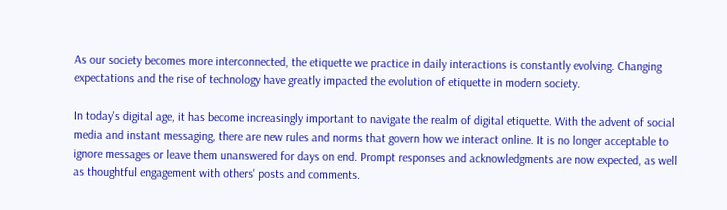As our society becomes more interconnected, the etiquette we practice in daily interactions is constantly evolving. Changing expectations and the rise of technology have greatly impacted the evolution of etiquette in modern society.

In today's digital age, it has become increasingly important to navigate the realm of digital etiquette. With the advent of social media and instant messaging, there are new rules and norms that govern how we interact online. It is no longer acceptable to ignore messages or leave them unanswered for days on end. Prompt responses and acknowledgments are now expected, as well as thoughtful engagement with others' posts and comments.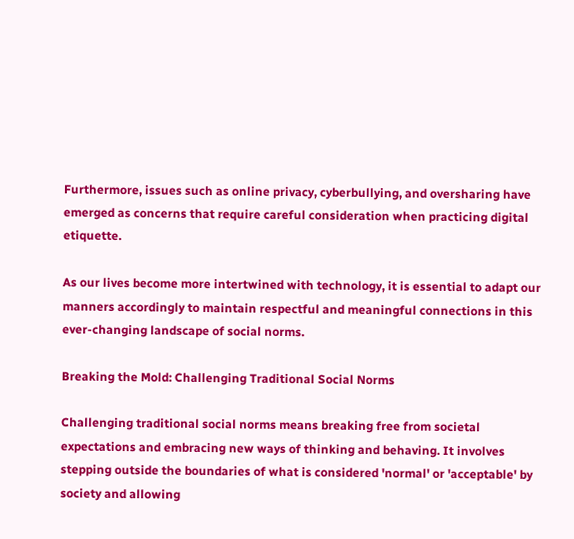Furthermore, issues such as online privacy, cyberbullying, and oversharing have emerged as concerns that require careful consideration when practicing digital etiquette.

As our lives become more intertwined with technology, it is essential to adapt our manners accordingly to maintain respectful and meaningful connections in this ever-changing landscape of social norms.

Breaking the Mold: Challenging Traditional Social Norms

Challenging traditional social norms means breaking free from societal expectations and embracing new ways of thinking and behaving. It involves stepping outside the boundaries of what is considered 'normal' or 'acceptable' by society and allowing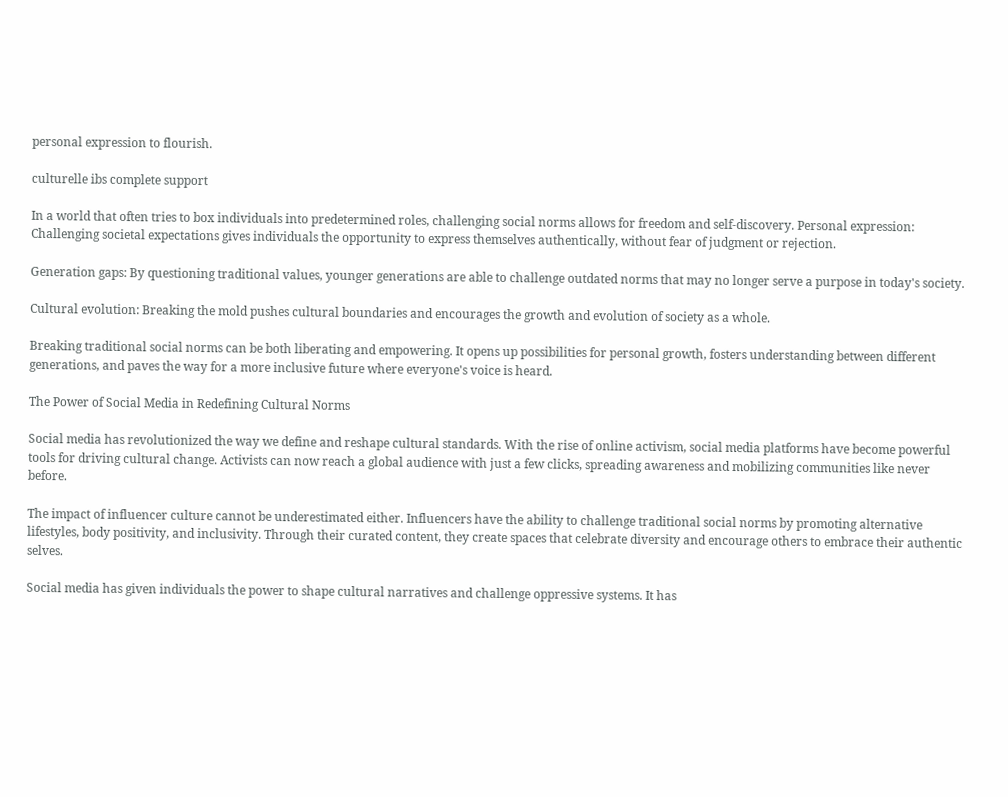personal expression to flourish.

culturelle ibs complete support

In a world that often tries to box individuals into predetermined roles, challenging social norms allows for freedom and self-discovery. Personal expression: Challenging societal expectations gives individuals the opportunity to express themselves authentically, without fear of judgment or rejection.

Generation gaps: By questioning traditional values, younger generations are able to challenge outdated norms that may no longer serve a purpose in today's society.

Cultural evolution: Breaking the mold pushes cultural boundaries and encourages the growth and evolution of society as a whole.

Breaking traditional social norms can be both liberating and empowering. It opens up possibilities for personal growth, fosters understanding between different generations, and paves the way for a more inclusive future where everyone's voice is heard.

The Power of Social Media in Redefining Cultural Norms

Social media has revolutionized the way we define and reshape cultural standards. With the rise of online activism, social media platforms have become powerful tools for driving cultural change. Activists can now reach a global audience with just a few clicks, spreading awareness and mobilizing communities like never before.

The impact of influencer culture cannot be underestimated either. Influencers have the ability to challenge traditional social norms by promoting alternative lifestyles, body positivity, and inclusivity. Through their curated content, they create spaces that celebrate diversity and encourage others to embrace their authentic selves.

Social media has given individuals the power to shape cultural narratives and challenge oppressive systems. It has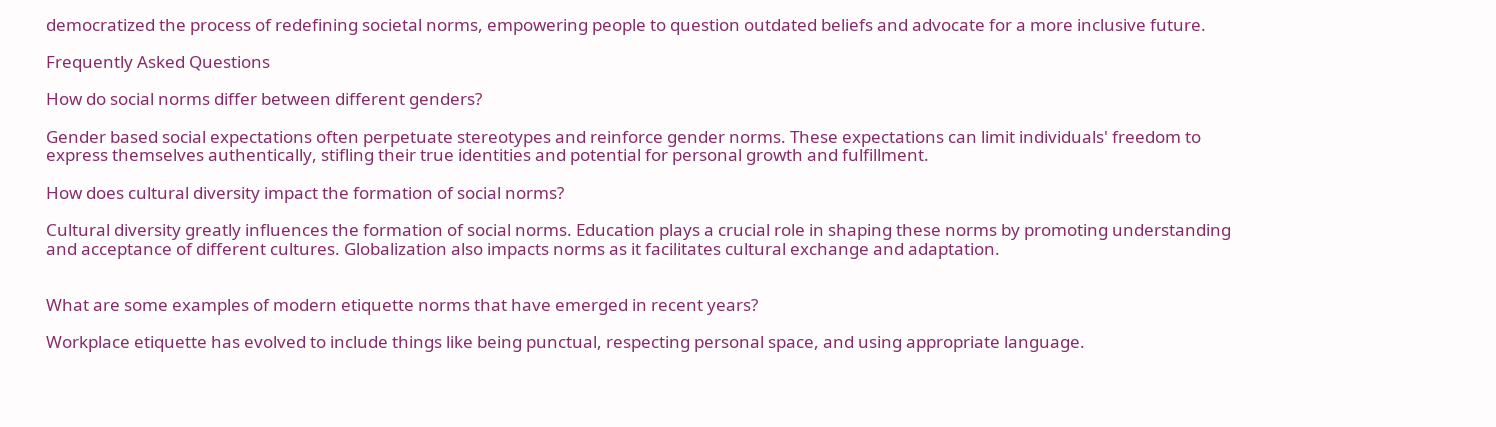democratized the process of redefining societal norms, empowering people to question outdated beliefs and advocate for a more inclusive future.

Frequently Asked Questions

How do social norms differ between different genders?

Gender based social expectations often perpetuate stereotypes and reinforce gender norms. These expectations can limit individuals' freedom to express themselves authentically, stifling their true identities and potential for personal growth and fulfillment.

How does cultural diversity impact the formation of social norms?

Cultural diversity greatly influences the formation of social norms. Education plays a crucial role in shaping these norms by promoting understanding and acceptance of different cultures. Globalization also impacts norms as it facilitates cultural exchange and adaptation.


What are some examples of modern etiquette norms that have emerged in recent years?

Workplace etiquette has evolved to include things like being punctual, respecting personal space, and using appropriate language.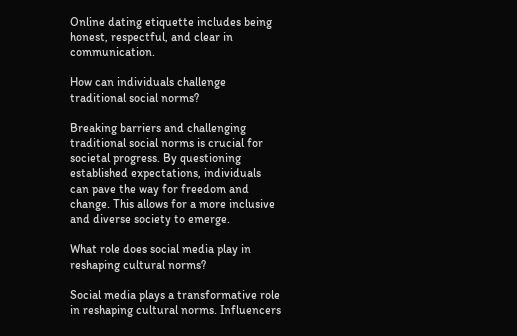Online dating etiquette includes being honest, respectful, and clear in communication.

How can individuals challenge traditional social norms?

Breaking barriers and challenging traditional social norms is crucial for societal progress. By questioning established expectations, individuals can pave the way for freedom and change. This allows for a more inclusive and diverse society to emerge.

What role does social media play in reshaping cultural norms?

Social media plays a transformative role in reshaping cultural norms. Influencers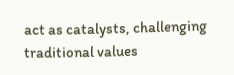act as catalysts, challenging traditional values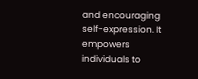and encouraging self-expression. It empowers individuals to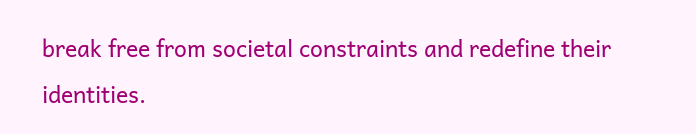break free from societal constraints and redefine their identities.